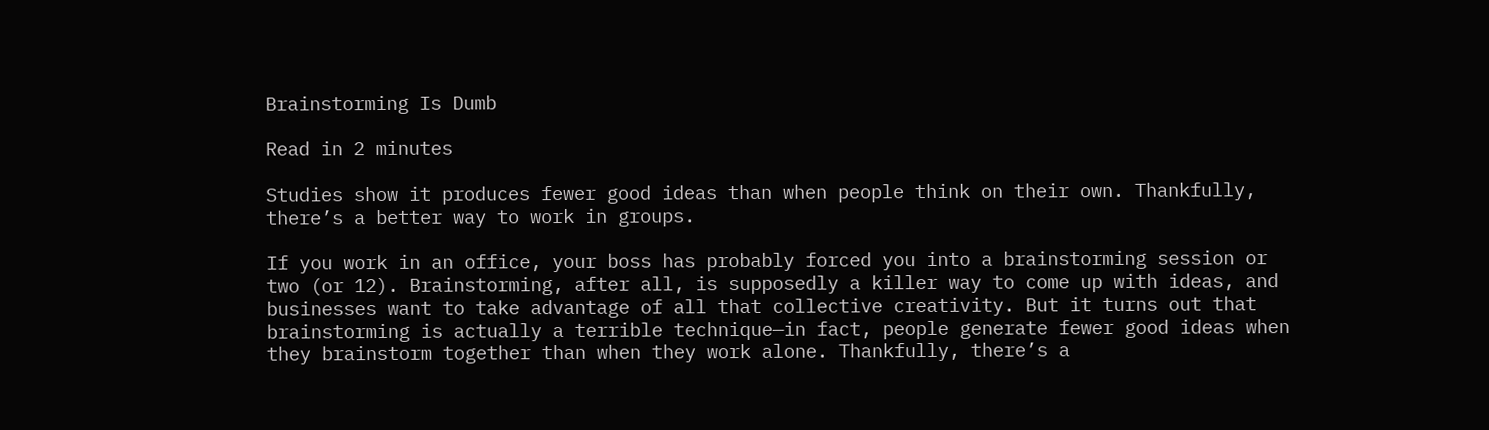Brainstorming Is Dumb

Read in 2 minutes

Studies show it produces fewer good ideas than when people think on their own. Thankfully, there’s a better way to work in groups.

If you work in an office, your boss has probably forced you into a brainstorming session or two (or 12). Brainstorming, after all, is supposedly a killer way to come up with ideas, and businesses want to take advantage of all that collective creativity. But it turns out that brainstorming is actually a terrible technique—in fact, people generate fewer good ideas when they brainstorm together than when they work alone. Thankfully, there’s a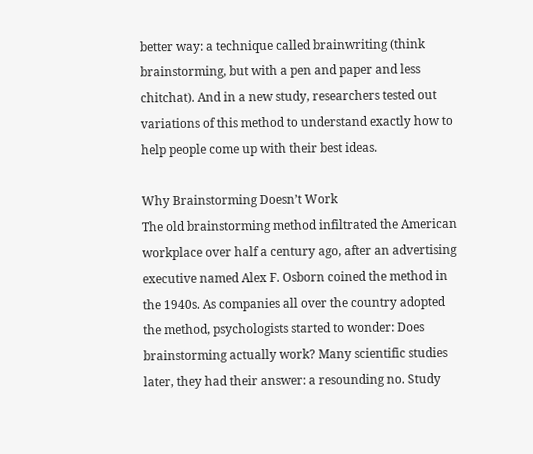better way: a technique called brainwriting (think brainstorming, but with a pen and paper and less chitchat). And in a new study, researchers tested out variations of this method to understand exactly how to help people come up with their best ideas.

Why Brainstorming Doesn’t Work
The old brainstorming method infiltrated the American workplace over half a century ago, after an advertising executive named Alex F. Osborn coined the method in the 1940s. As companies all over the country adopted the method, psychologists started to wonder: Does brainstorming actually work? Many scientific studies later, they had their answer: a resounding no. Study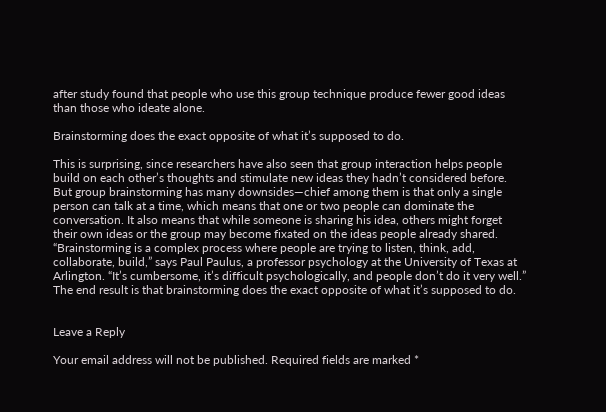after study found that people who use this group technique produce fewer good ideas than those who ideate alone.

Brainstorming does the exact opposite of what it’s supposed to do.

This is surprising, since researchers have also seen that group interaction helps people build on each other’s thoughts and stimulate new ideas they hadn’t considered before. But group brainstorming has many downsides—chief among them is that only a single person can talk at a time, which means that one or two people can dominate the conversation. It also means that while someone is sharing his idea, others might forget their own ideas or the group may become fixated on the ideas people already shared. “Brainstorming is a complex process where people are trying to listen, think, add, collaborate, build,” says Paul Paulus, a professor psychology at the University of Texas at Arlington. “It’s cumbersome, it’s difficult psychologically, and people don’t do it very well.” The end result is that brainstorming does the exact opposite of what it’s supposed to do.


Leave a Reply

Your email address will not be published. Required fields are marked *